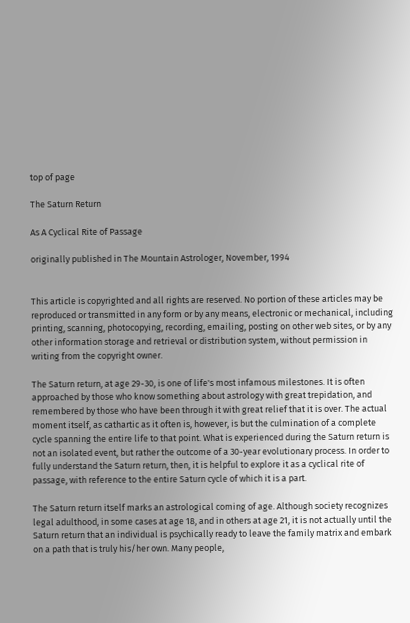top of page

The Saturn Return

As A Cyclical Rite of Passage

originally published in The Mountain Astrologer, November, 1994


This article is copyrighted and all rights are reserved. No portion of these articles may be reproduced or transmitted in any form or by any means, electronic or mechanical, including printing, scanning, photocopying, recording, emailing, posting on other web sites, or by any other information storage and retrieval or distribution system, without permission in writing from the copyright owner.

The Saturn return, at age 29-30, is one of life's most infamous milestones. It is often approached by those who know something about astrology with great trepidation, and remembered by those who have been through it with great relief that it is over. The actual moment itself, as cathartic as it often is, however, is but the culmination of a complete cycle spanning the entire life to that point. What is experienced during the Saturn return is not an isolated event, but rather the outcome of a 30-year evolutionary process. In order to fully understand the Saturn return, then, it is helpful to explore it as a cyclical rite of passage, with reference to the entire Saturn cycle of which it is a part.

The Saturn return itself marks an astrological coming of age. Although society recognizes legal adulthood, in some cases at age 18, and in others at age 21, it is not actually until the Saturn return that an individual is psychically ready to leave the family matrix and embark on a path that is truly his/her own. Many people,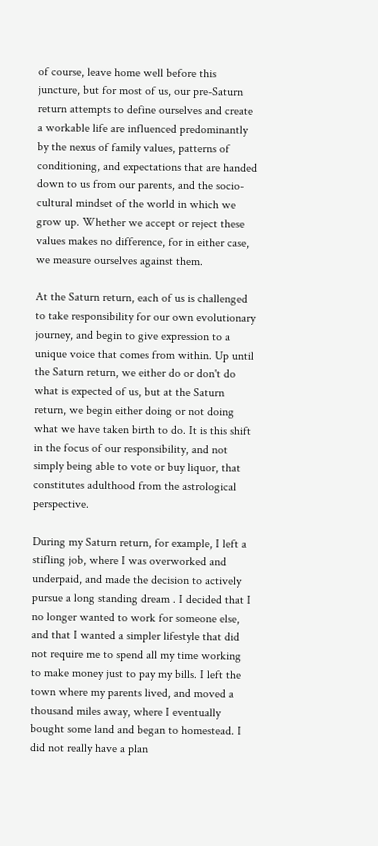of course, leave home well before this juncture, but for most of us, our pre-Saturn return attempts to define ourselves and create a workable life are influenced predominantly by the nexus of family values, patterns of conditioning, and expectations that are handed down to us from our parents, and the socio-cultural mindset of the world in which we grow up. Whether we accept or reject these values makes no difference, for in either case, we measure ourselves against them.

At the Saturn return, each of us is challenged to take responsibility for our own evolutionary journey, and begin to give expression to a unique voice that comes from within. Up until the Saturn return, we either do or don't do what is expected of us, but at the Saturn return, we begin either doing or not doing what we have taken birth to do. It is this shift in the focus of our responsibility, and not simply being able to vote or buy liquor, that constitutes adulthood from the astrological perspective.

During my Saturn return, for example, I left a stifling job, where I was overworked and underpaid, and made the decision to actively pursue a long standing dream . I decided that I no longer wanted to work for someone else, and that I wanted a simpler lifestyle that did not require me to spend all my time working to make money just to pay my bills. I left the town where my parents lived, and moved a thousand miles away, where I eventually bought some land and began to homestead. I did not really have a plan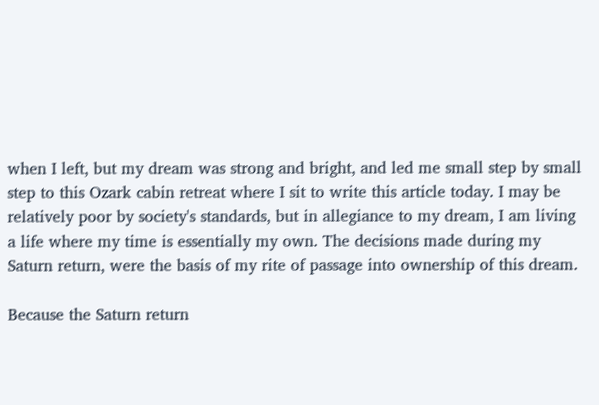when I left, but my dream was strong and bright, and led me small step by small step to this Ozark cabin retreat where I sit to write this article today. I may be relatively poor by society's standards, but in allegiance to my dream, I am living a life where my time is essentially my own. The decisions made during my Saturn return, were the basis of my rite of passage into ownership of this dream.

Because the Saturn return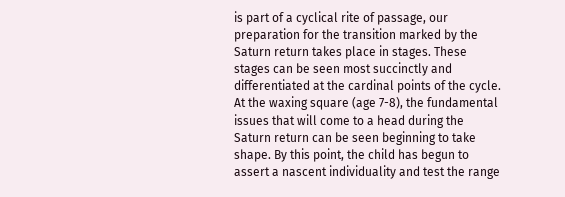is part of a cyclical rite of passage, our preparation for the transition marked by the Saturn return takes place in stages. These stages can be seen most succinctly and differentiated at the cardinal points of the cycle. At the waxing square (age 7-8), the fundamental issues that will come to a head during the Saturn return can be seen beginning to take shape. By this point, the child has begun to assert a nascent individuality and test the range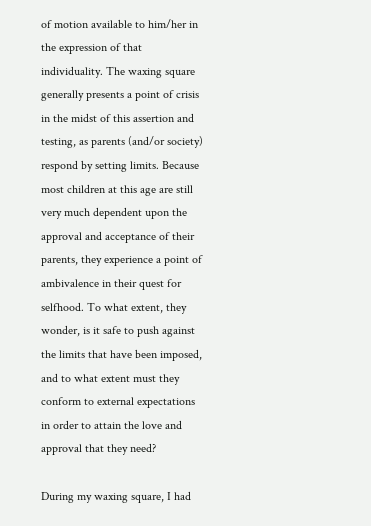of motion available to him/her in the expression of that individuality. The waxing square generally presents a point of crisis in the midst of this assertion and testing, as parents (and/or society) respond by setting limits. Because most children at this age are still very much dependent upon the approval and acceptance of their parents, they experience a point of ambivalence in their quest for selfhood. To what extent, they wonder, is it safe to push against the limits that have been imposed, and to what extent must they conform to external expectations in order to attain the love and approval that they need?

During my waxing square, I had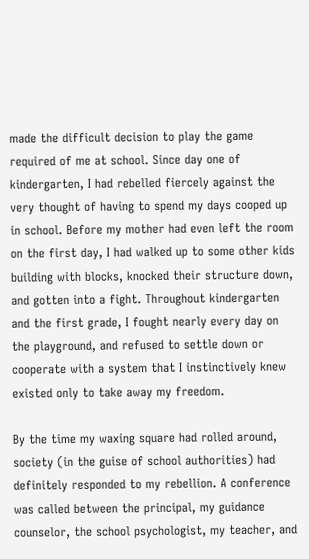made the difficult decision to play the game required of me at school. Since day one of kindergarten, I had rebelled fiercely against the very thought of having to spend my days cooped up in school. Before my mother had even left the room on the first day, I had walked up to some other kids building with blocks, knocked their structure down, and gotten into a fight. Throughout kindergarten and the first grade, I fought nearly every day on the playground, and refused to settle down or cooperate with a system that I instinctively knew existed only to take away my freedom.

By the time my waxing square had rolled around, society (in the guise of school authorities) had definitely responded to my rebellion. A conference was called between the principal, my guidance counselor, the school psychologist, my teacher, and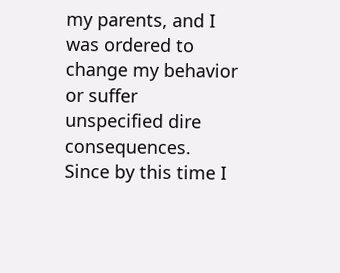my parents, and I was ordered to change my behavior or suffer unspecified dire consequences. Since by this time I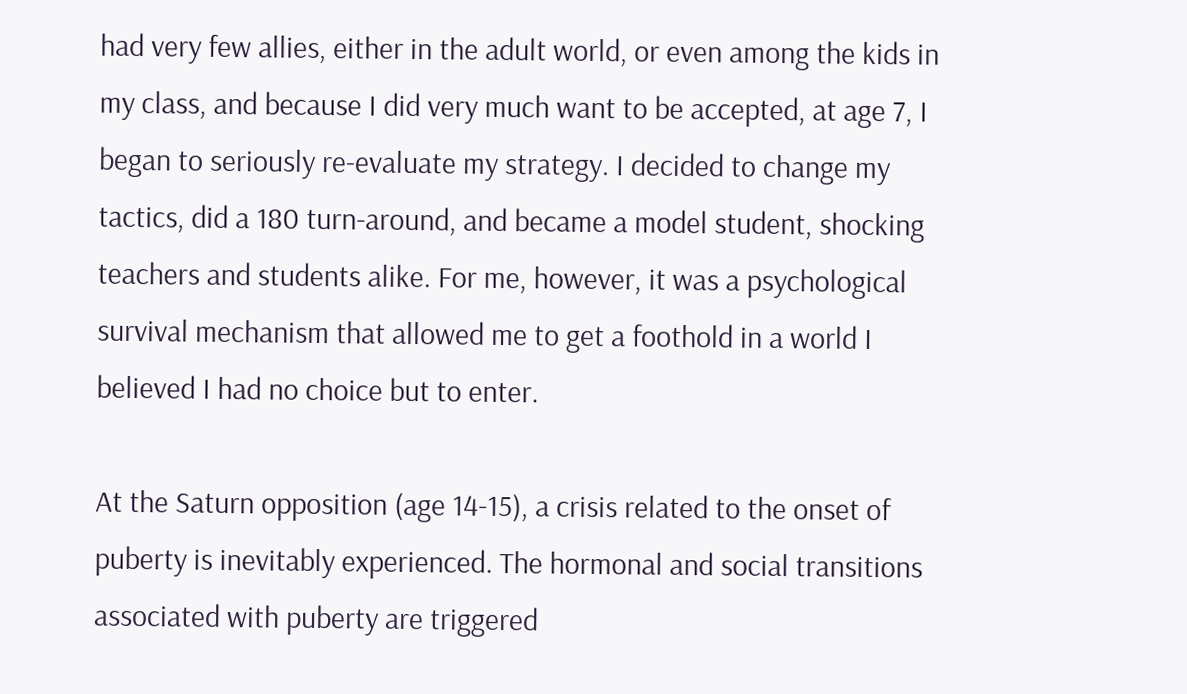had very few allies, either in the adult world, or even among the kids in my class, and because I did very much want to be accepted, at age 7, I began to seriously re-evaluate my strategy. I decided to change my tactics, did a 180 turn-around, and became a model student, shocking teachers and students alike. For me, however, it was a psychological survival mechanism that allowed me to get a foothold in a world I believed I had no choice but to enter.

At the Saturn opposition (age 14-15), a crisis related to the onset of puberty is inevitably experienced. The hormonal and social transitions associated with puberty are triggered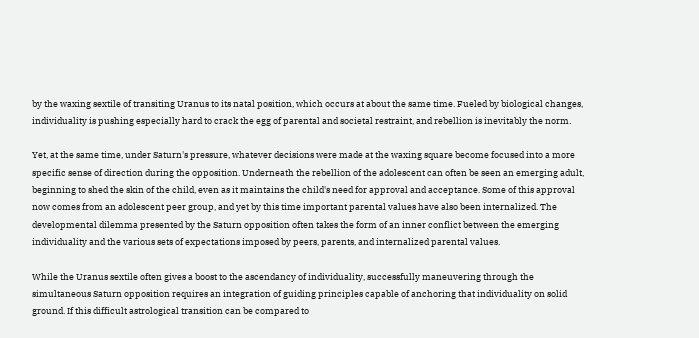by the waxing sextile of transiting Uranus to its natal position, which occurs at about the same time. Fueled by biological changes, individuality is pushing especially hard to crack the egg of parental and societal restraint, and rebellion is inevitably the norm.

Yet, at the same time, under Saturn's pressure, whatever decisions were made at the waxing square become focused into a more specific sense of direction during the opposition. Underneath the rebellion of the adolescent can often be seen an emerging adult, beginning to shed the skin of the child, even as it maintains the child's need for approval and acceptance. Some of this approval now comes from an adolescent peer group, and yet by this time important parental values have also been internalized. The developmental dilemma presented by the Saturn opposition often takes the form of an inner conflict between the emerging individuality and the various sets of expectations imposed by peers, parents, and internalized parental values.

While the Uranus sextile often gives a boost to the ascendancy of individuality, successfully maneuvering through the simultaneous Saturn opposition requires an integration of guiding principles capable of anchoring that individuality on solid ground. If this difficult astrological transition can be compared to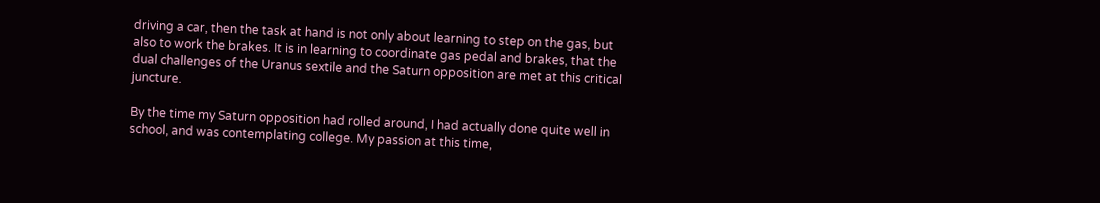driving a car, then the task at hand is not only about learning to step on the gas, but also to work the brakes. It is in learning to coordinate gas pedal and brakes, that the dual challenges of the Uranus sextile and the Saturn opposition are met at this critical juncture.

By the time my Saturn opposition had rolled around, I had actually done quite well in school, and was contemplating college. My passion at this time,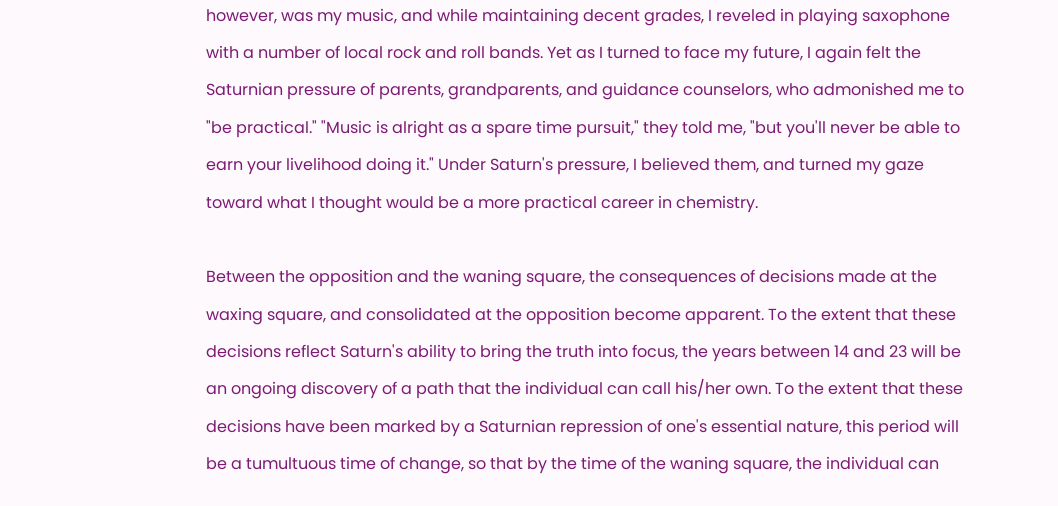however, was my music, and while maintaining decent grades, I reveled in playing saxophone with a number of local rock and roll bands. Yet as I turned to face my future, I again felt the Saturnian pressure of parents, grandparents, and guidance counselors, who admonished me to "be practical." "Music is alright as a spare time pursuit," they told me, "but you'll never be able to earn your livelihood doing it." Under Saturn's pressure, I believed them, and turned my gaze toward what I thought would be a more practical career in chemistry.

Between the opposition and the waning square, the consequences of decisions made at the waxing square, and consolidated at the opposition become apparent. To the extent that these decisions reflect Saturn's ability to bring the truth into focus, the years between 14 and 23 will be an ongoing discovery of a path that the individual can call his/her own. To the extent that these decisions have been marked by a Saturnian repression of one's essential nature, this period will be a tumultuous time of change, so that by the time of the waning square, the individual can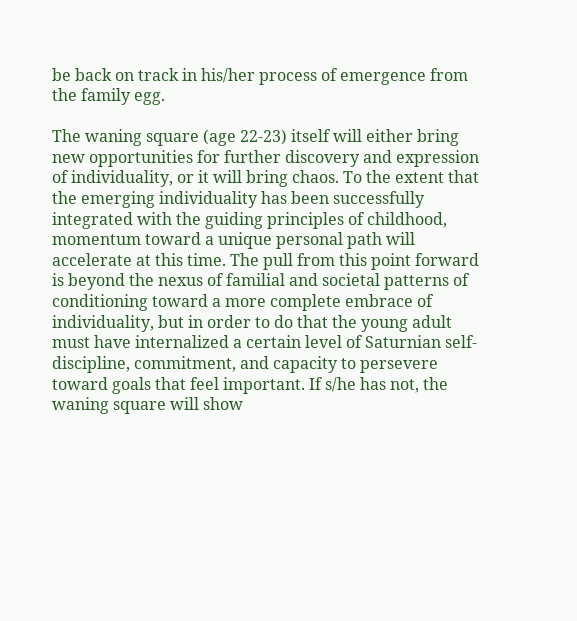be back on track in his/her process of emergence from the family egg.

The waning square (age 22-23) itself will either bring new opportunities for further discovery and expression of individuality, or it will bring chaos. To the extent that the emerging individuality has been successfully integrated with the guiding principles of childhood, momentum toward a unique personal path will accelerate at this time. The pull from this point forward is beyond the nexus of familial and societal patterns of conditioning toward a more complete embrace of individuality, but in order to do that the young adult must have internalized a certain level of Saturnian self-discipline, commitment, and capacity to persevere toward goals that feel important. If s/he has not, the waning square will show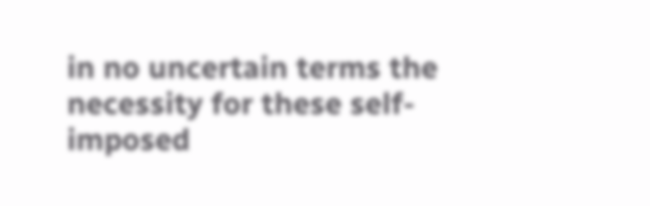in no uncertain terms the necessity for these self-imposed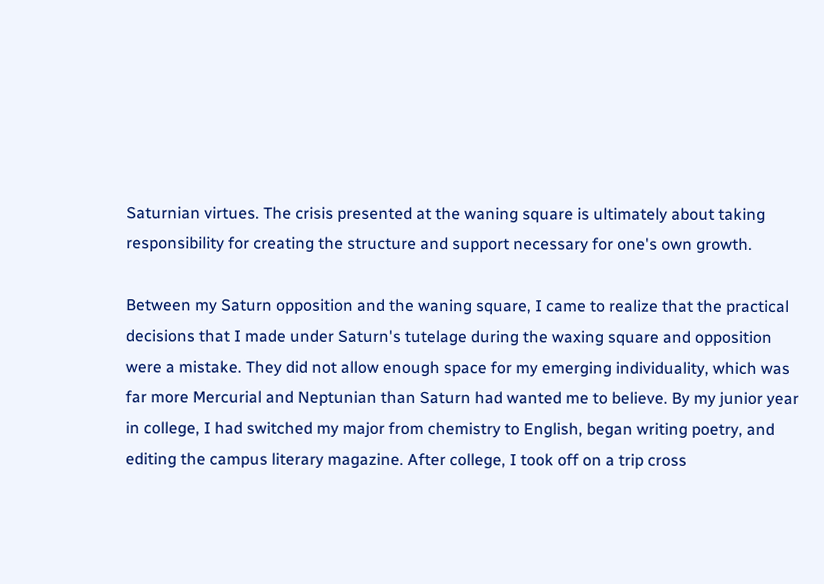Saturnian virtues. The crisis presented at the waning square is ultimately about taking responsibility for creating the structure and support necessary for one's own growth.

Between my Saturn opposition and the waning square, I came to realize that the practical decisions that I made under Saturn's tutelage during the waxing square and opposition were a mistake. They did not allow enough space for my emerging individuality, which was far more Mercurial and Neptunian than Saturn had wanted me to believe. By my junior year in college, I had switched my major from chemistry to English, began writing poetry, and editing the campus literary magazine. After college, I took off on a trip cross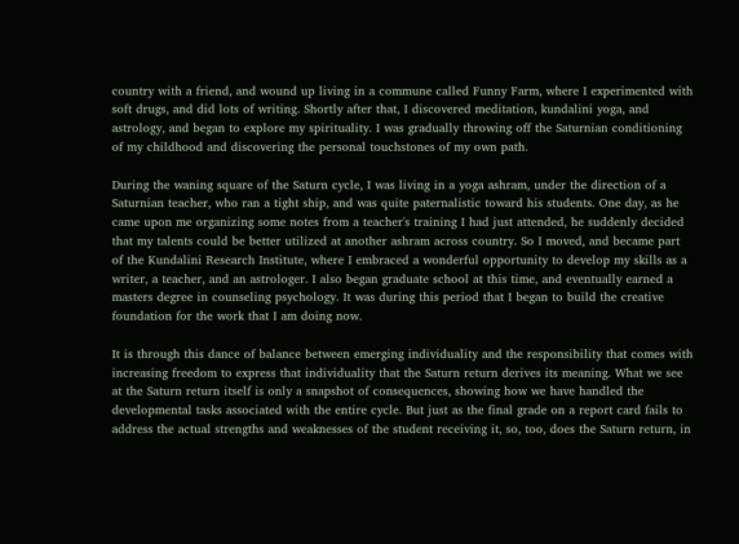country with a friend, and wound up living in a commune called Funny Farm, where I experimented with soft drugs, and did lots of writing. Shortly after that, I discovered meditation, kundalini yoga, and astrology, and began to explore my spirituality. I was gradually throwing off the Saturnian conditioning of my childhood and discovering the personal touchstones of my own path.

During the waning square of the Saturn cycle, I was living in a yoga ashram, under the direction of a Saturnian teacher, who ran a tight ship, and was quite paternalistic toward his students. One day, as he came upon me organizing some notes from a teacher's training I had just attended, he suddenly decided that my talents could be better utilized at another ashram across country. So I moved, and became part of the Kundalini Research Institute, where I embraced a wonderful opportunity to develop my skills as a writer, a teacher, and an astrologer. I also began graduate school at this time, and eventually earned a masters degree in counseling psychology. It was during this period that I began to build the creative foundation for the work that I am doing now.

It is through this dance of balance between emerging individuality and the responsibility that comes with increasing freedom to express that individuality that the Saturn return derives its meaning. What we see at the Saturn return itself is only a snapshot of consequences, showing how we have handled the developmental tasks associated with the entire cycle. But just as the final grade on a report card fails to address the actual strengths and weaknesses of the student receiving it, so, too, does the Saturn return, in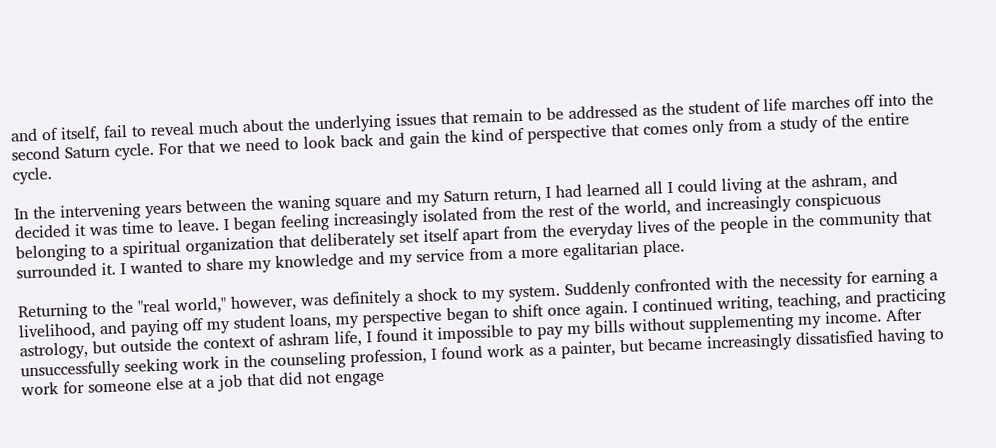and of itself, fail to reveal much about the underlying issues that remain to be addressed as the student of life marches off into the second Saturn cycle. For that we need to look back and gain the kind of perspective that comes only from a study of the entire cycle.

In the intervening years between the waning square and my Saturn return, I had learned all I could living at the ashram, and decided it was time to leave. I began feeling increasingly isolated from the rest of the world, and increasingly conspicuous belonging to a spiritual organization that deliberately set itself apart from the everyday lives of the people in the community that surrounded it. I wanted to share my knowledge and my service from a more egalitarian place.

Returning to the "real world," however, was definitely a shock to my system. Suddenly confronted with the necessity for earning a livelihood, and paying off my student loans, my perspective began to shift once again. I continued writing, teaching, and practicing astrology, but outside the context of ashram life, I found it impossible to pay my bills without supplementing my income. After unsuccessfully seeking work in the counseling profession, I found work as a painter, but became increasingly dissatisfied having to work for someone else at a job that did not engage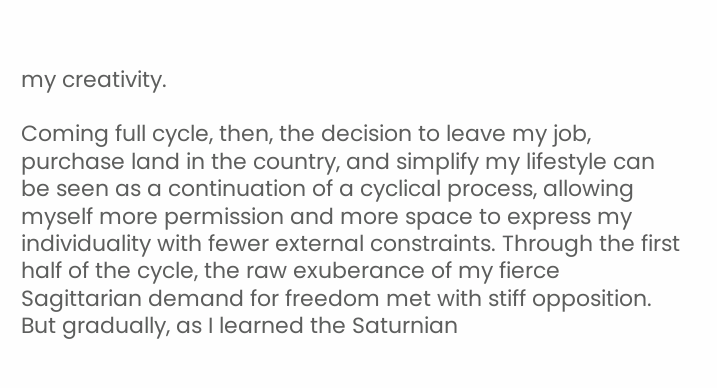my creativity.

Coming full cycle, then, the decision to leave my job, purchase land in the country, and simplify my lifestyle can be seen as a continuation of a cyclical process, allowing myself more permission and more space to express my individuality with fewer external constraints. Through the first half of the cycle, the raw exuberance of my fierce Sagittarian demand for freedom met with stiff opposition. But gradually, as I learned the Saturnian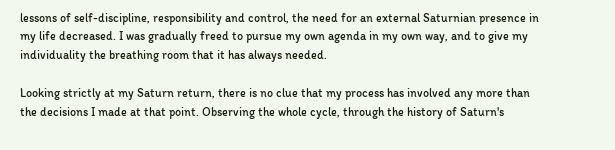lessons of self-discipline, responsibility and control, the need for an external Saturnian presence in my life decreased. I was gradually freed to pursue my own agenda in my own way, and to give my individuality the breathing room that it has always needed.

Looking strictly at my Saturn return, there is no clue that my process has involved any more than the decisions I made at that point. Observing the whole cycle, through the history of Saturn's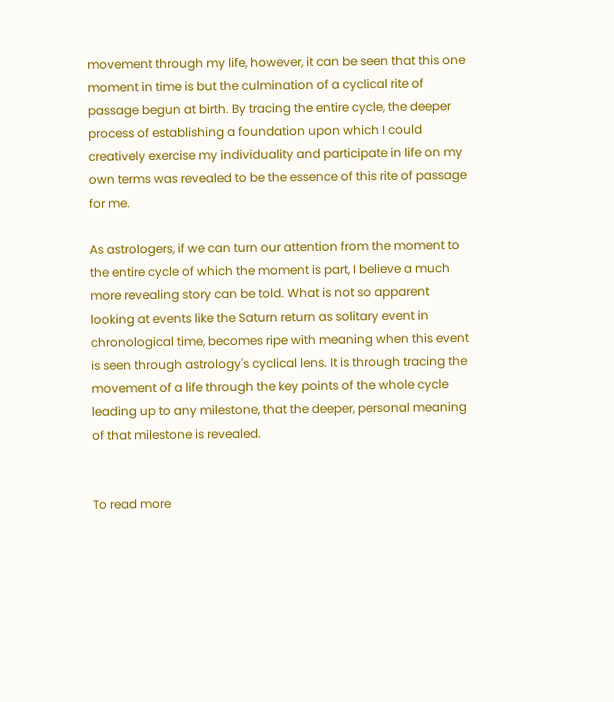movement through my life, however, it can be seen that this one moment in time is but the culmination of a cyclical rite of passage begun at birth. By tracing the entire cycle, the deeper process of establishing a foundation upon which I could creatively exercise my individuality and participate in life on my own terms was revealed to be the essence of this rite of passage for me.

As astrologers, if we can turn our attention from the moment to the entire cycle of which the moment is part, I believe a much more revealing story can be told. What is not so apparent looking at events like the Saturn return as solitary event in chronological time, becomes ripe with meaning when this event is seen through astrology's cyclical lens. It is through tracing the movement of a life through the key points of the whole cycle leading up to any milestone, that the deeper, personal meaning of that milestone is revealed.


To read more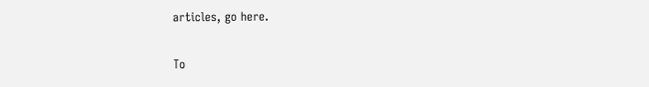articles, go here.

To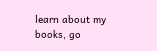learn about my books, go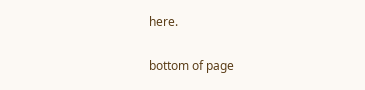here.

bottom of page